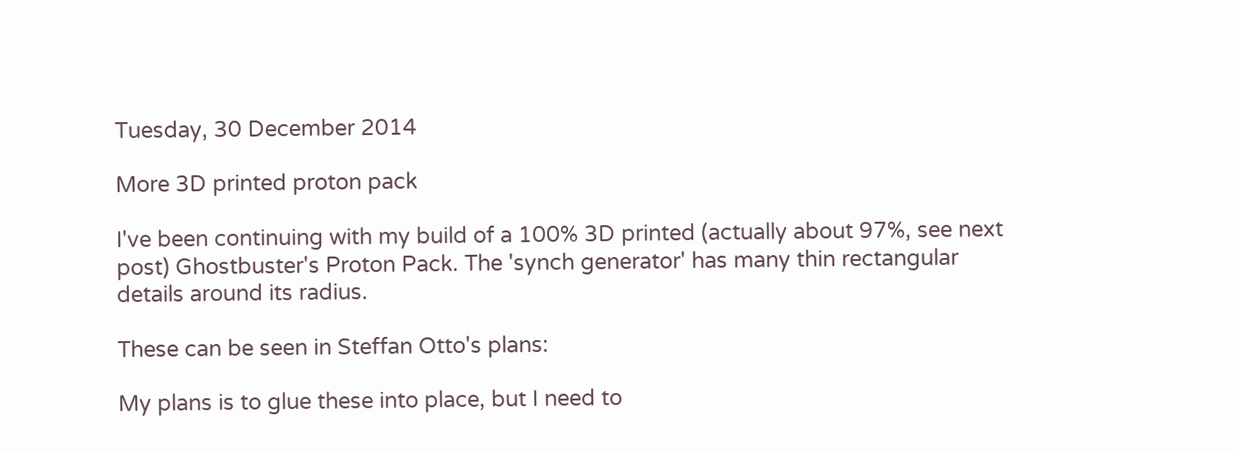Tuesday, 30 December 2014

More 3D printed proton pack

I've been continuing with my build of a 100% 3D printed (actually about 97%, see next post) Ghostbuster's Proton Pack. The 'synch generator' has many thin rectangular details around its radius.

These can be seen in Steffan Otto's plans:

My plans is to glue these into place, but I need to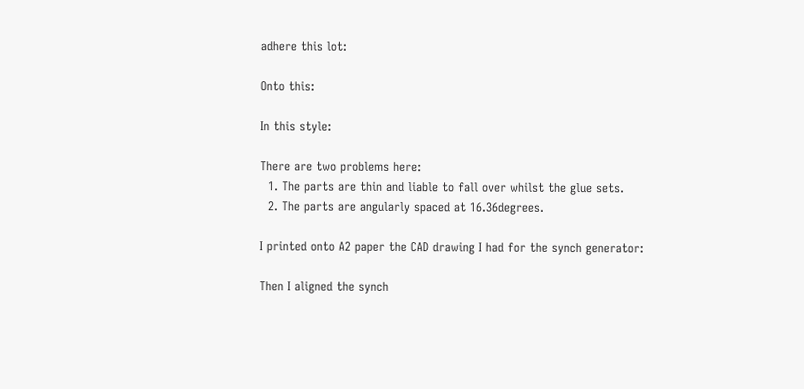adhere this lot:

Onto this:

In this style:

There are two problems here:
  1. The parts are thin and liable to fall over whilst the glue sets.
  2. The parts are angularly spaced at 16.36degrees.

I printed onto A2 paper the CAD drawing I had for the synch generator:

Then I aligned the synch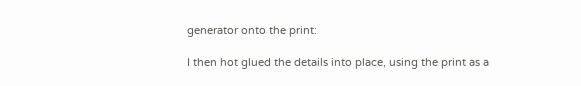generator onto the print:

I then hot glued the details into place, using the print as a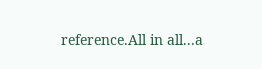reference.All in all...a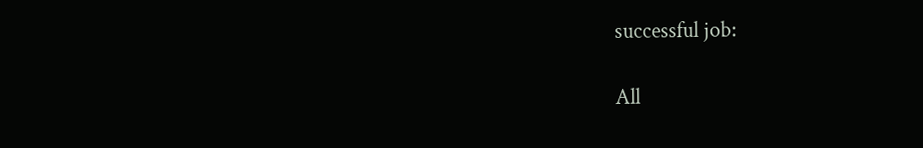successful job:

All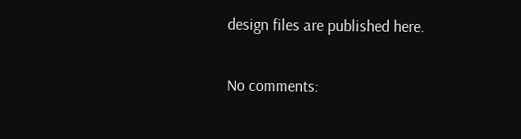design files are published here.

No comments: